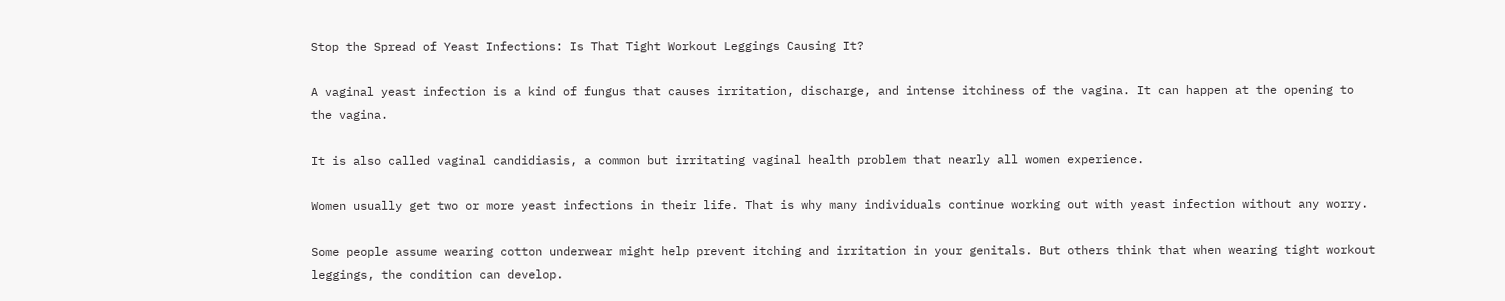Stop the Spread of Yeast Infections: Is That Tight Workout Leggings Causing It?

A vaginal yeast infection is a kind of fungus that causes irritation, discharge, and intense itchiness of the vagina. It can happen at the opening to the vagina.

It is also called vaginal candidiasis, a common but irritating vaginal health problem that nearly all women experience.

Women usually get two or more yeast infections in their life. That is why many individuals continue working out with yeast infection without any worry.

Some people assume wearing cotton underwear might help prevent itching and irritation in your genitals. But others think that when wearing tight workout leggings, the condition can develop.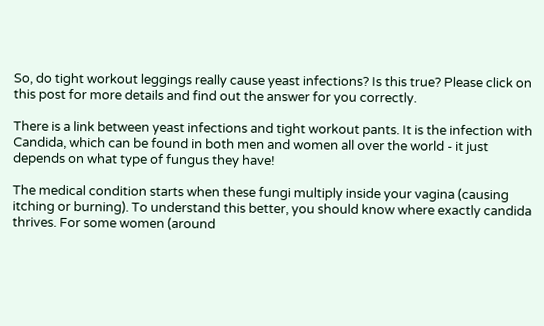So, do tight workout leggings really cause yeast infections? Is this true? Please click on this post for more details and find out the answer for you correctly.

There is a link between yeast infections and tight workout pants. It is the infection with Candida, which can be found in both men and women all over the world - it just depends on what type of fungus they have!

The medical condition starts when these fungi multiply inside your vagina (causing itching or burning). To understand this better, you should know where exactly candida thrives. For some women (around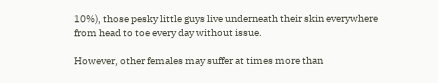10%), those pesky little guys live underneath their skin everywhere from head to toe every day without issue.

However, other females may suffer at times more than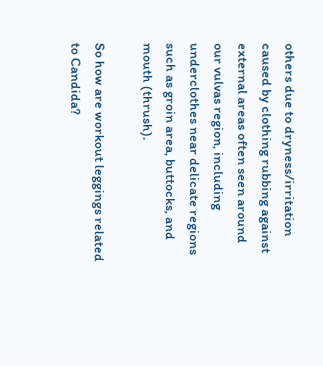others due to dryness/irritation caused by clothing rubbing against external areas often seen around our vulvas region, including underclothes near delicate regions such as groin area, buttocks, and mouth (thrush).

So how are workout leggings related to Candida?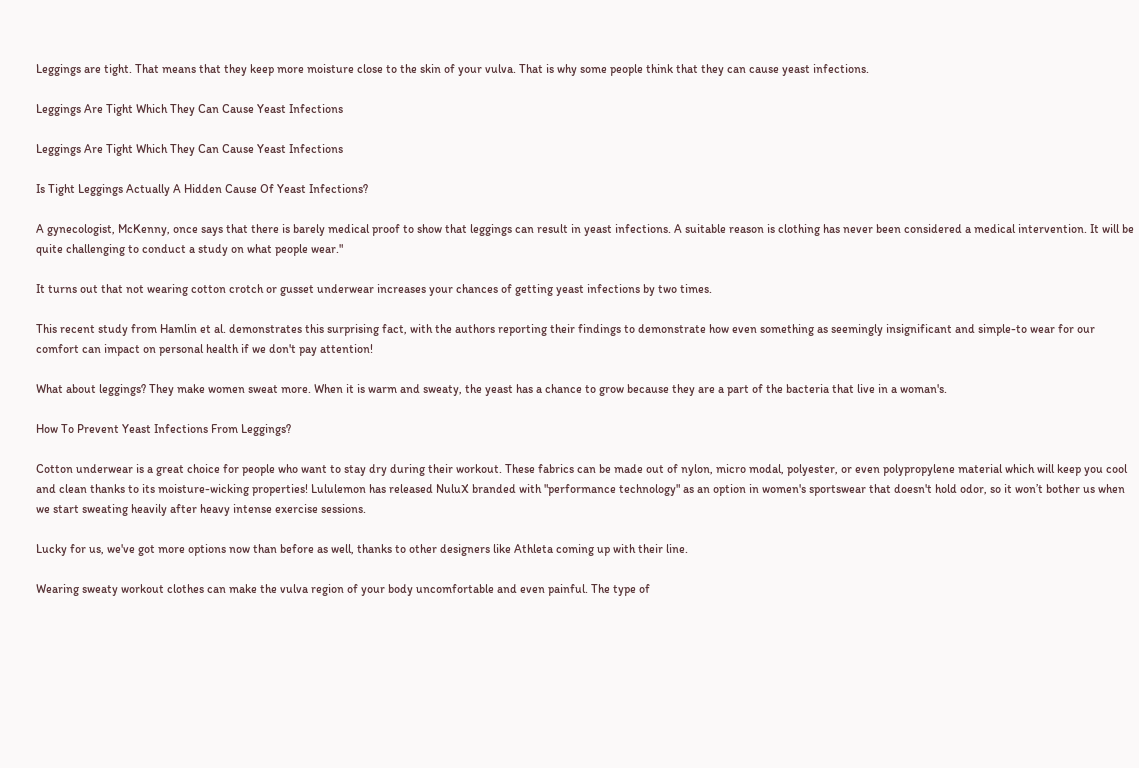Leggings are tight. That means that they keep more moisture close to the skin of your vulva. That is why some people think that they can cause yeast infections.

Leggings Are Tight Which They Can Cause Yeast Infections

Leggings Are Tight Which They Can Cause Yeast Infections

Is Tight Leggings Actually A Hidden Cause Of Yeast Infections?

A gynecologist, McKenny, once says that there is barely medical proof to show that leggings can result in yeast infections. A suitable reason is clothing has never been considered a medical intervention. It will be quite challenging to conduct a study on what people wear."

It turns out that not wearing cotton crotch or gusset underwear increases your chances of getting yeast infections by two times.

This recent study from Hamlin et al. demonstrates this surprising fact, with the authors reporting their findings to demonstrate how even something as seemingly insignificant and simple-to wear for our comfort can impact on personal health if we don't pay attention!

What about leggings? They make women sweat more. When it is warm and sweaty, the yeast has a chance to grow because they are a part of the bacteria that live in a woman's.

How To Prevent Yeast Infections From Leggings?

Cotton underwear is a great choice for people who want to stay dry during their workout. These fabrics can be made out of nylon, micro modal, polyester, or even polypropylene material which will keep you cool and clean thanks to its moisture-wicking properties! Lululemon has released NuluX branded with "performance technology" as an option in women's sportswear that doesn't hold odor, so it won’t bother us when we start sweating heavily after heavy intense exercise sessions.

Lucky for us, we've got more options now than before as well, thanks to other designers like Athleta coming up with their line.

Wearing sweaty workout clothes can make the vulva region of your body uncomfortable and even painful. The type of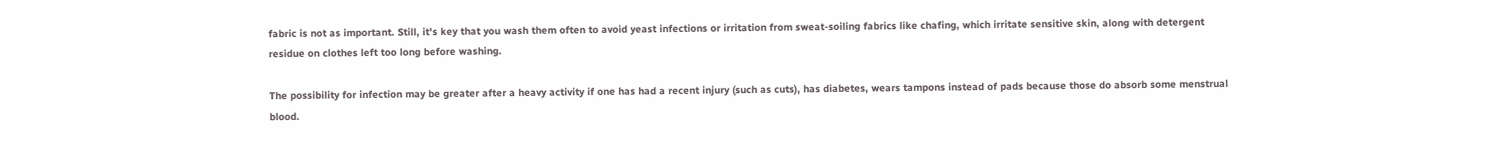fabric is not as important. Still, it's key that you wash them often to avoid yeast infections or irritation from sweat-soiling fabrics like chafing, which irritate sensitive skin, along with detergent residue on clothes left too long before washing.

The possibility for infection may be greater after a heavy activity if one has had a recent injury (such as cuts), has diabetes, wears tampons instead of pads because those do absorb some menstrual blood.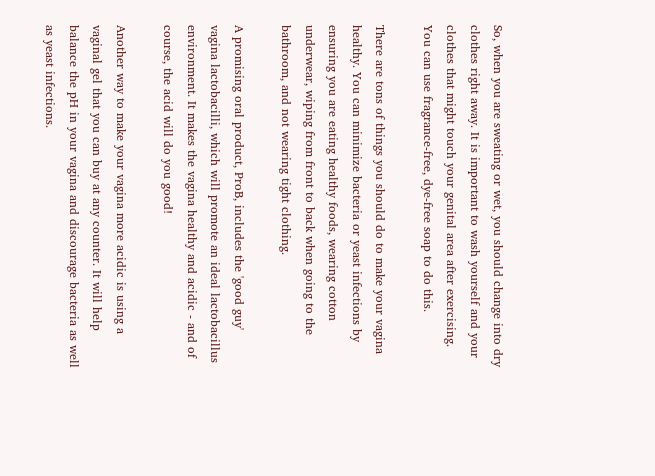So, when you are sweating or wet, you should change into dry clothes right away. It is important to wash yourself and your clothes that might touch your genital area after exercising. You can use fragrance-free, dye-free soap to do this.

There are tons of things you should do to make your vagina healthy. You can minimize bacteria or yeast infections by ensuring you are eating healthy foods, wearing cotton underwear, wiping from front to back when going to the bathroom, and not wearing tight clothing.

A promising oral product, ProB, includes the 'good guy' vagina lactobacilli, which will promote an ideal lactobacillus environment. It makes the vagina healthy and acidic - and of course, the acid will do you good!

Another way to make your vagina more acidic is using a vaginal gel that you can buy at any counter. It will help balance the pH in your vagina and discourage bacteria as well as yeast infections.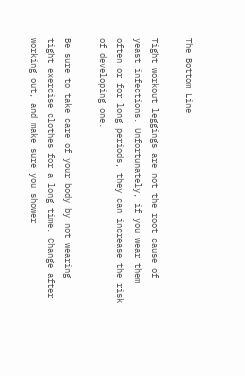The Bottom Line

Tight workout leggings are not the root cause of yeast infections. Unfortunately, if you wear them often or for long periods, they can increase the risk of developing one.

Be sure to take care of your body by not wearing tight exercise clothes for a long time. Change after working out, and make sure you shower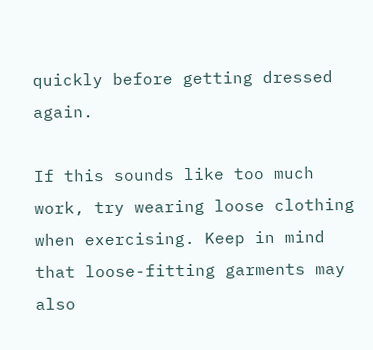quickly before getting dressed again.

If this sounds like too much work, try wearing loose clothing when exercising. Keep in mind that loose-fitting garments may also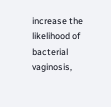increase the likelihood of bacterial vaginosis,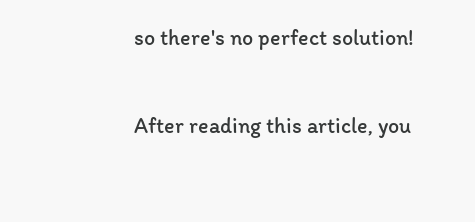so there's no perfect solution!

After reading this article, you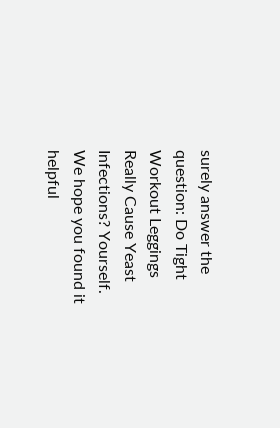surely answer the question: Do Tight Workout Leggings Really Cause Yeast Infections? Yourself. We hope you found it helpful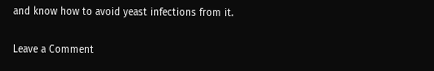and know how to avoid yeast infections from it.

Leave a Comment